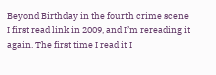Beyond Birthday in the fourth crime scene
I first read link in 2009, and I’m rereading it again. The first time I read it I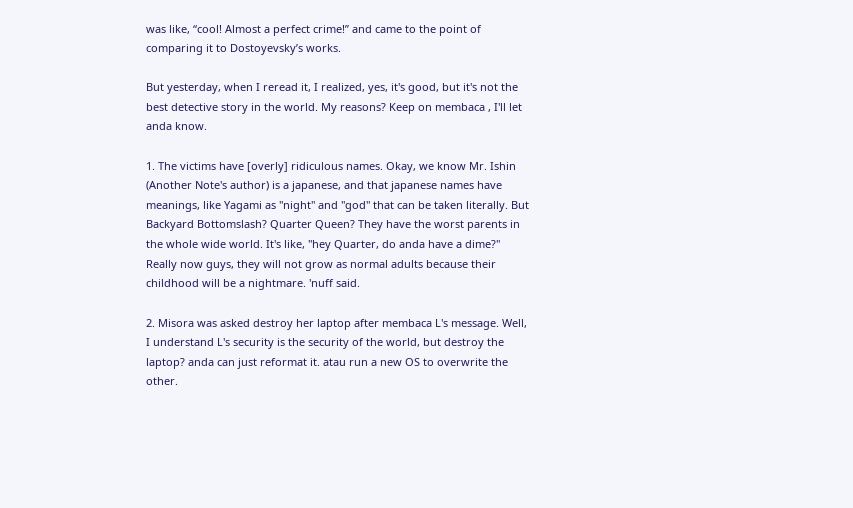was like, “cool! Almost a perfect crime!” and came to the point of comparing it to Dostoyevsky’s works.

But yesterday, when I reread it, I realized, yes, it's good, but it's not the best detective story in the world. My reasons? Keep on membaca , I'll let anda know.

1. The victims have [overly] ridiculous names. Okay, we know Mr. Ishin (Another Note's author) is a japanese, and that japanese names have meanings, like Yagami as "night" and "god" that can be taken literally. But Backyard Bottomslash? Quarter Queen? They have the worst parents in the whole wide world. It's like, "hey Quarter, do anda have a dime?" Really now guys, they will not grow as normal adults because their childhood will be a nightmare. 'nuff said.

2. Misora was asked destroy her laptop after membaca L's message. Well, I understand L's security is the security of the world, but destroy the laptop? anda can just reformat it. atau run a new OS to overwrite the other.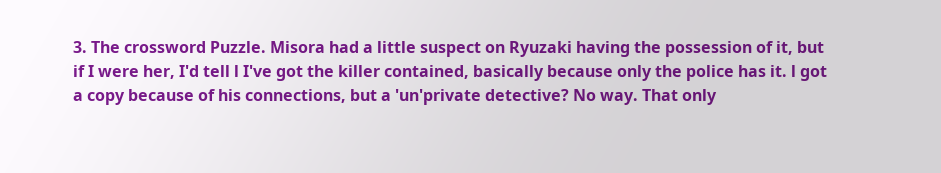3. The crossword Puzzle. Misora had a little suspect on Ryuzaki having the possession of it, but if I were her, I'd tell l I've got the killer contained, basically because only the police has it. l got a copy because of his connections, but a 'un'private detective? No way. That only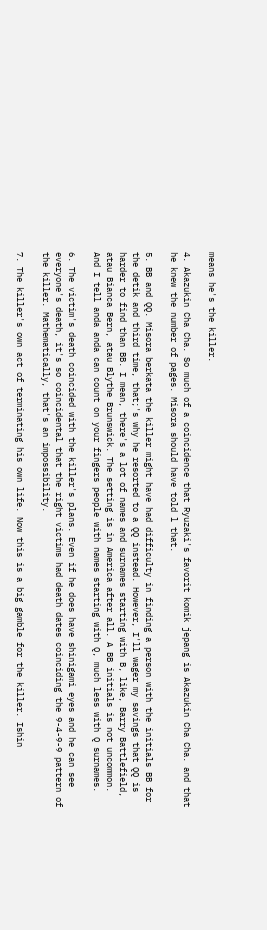means he's the killer.

4. Akazukin Cha Cha. So much of a coincidence that Ryuzaki's favorit komik jepang is Akazukin Cha Cha. and that he knew the number of pages. Misora should have told l that.

5. BB and QQ. Misora berkata the killer might have had difficulty in finding a person with the initials BB for the detik and third time, that;'s why he resorted to a QQ instead. However, I'll wager my savings that QQ is harder to find than BB. I mean, there's a lot of names and surnames starting with B, like, Barry Battlefield, atau Bianca Bern, atau Blythe Brunswick. The setting is in America after all. A BB initials is not uncommon. And I tell anda anda can count on your fingers people with names starting with Q, much less with Q surnames.

6. The victim's death coincided with the killer's plans. Even if he does have shinigami eyes and he can see everyone's death, it's so coincidental that the right victims had death dates coinciding the 9-4-9-9 pattern of the killer. Mathematically, that's an impossibility.

7. The killer's own act of terminating his own life. Now this is a big gamble for the killer. Ishin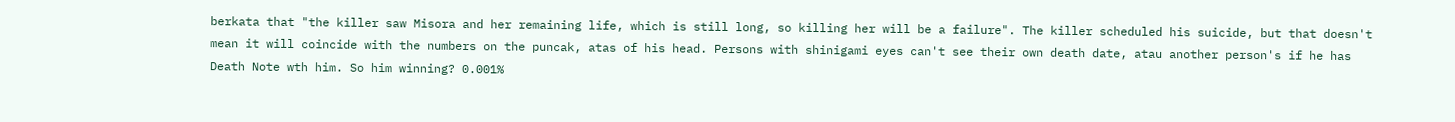berkata that "the killer saw Misora and her remaining life, which is still long, so killing her will be a failure". The killer scheduled his suicide, but that doesn't mean it will coincide with the numbers on the puncak, atas of his head. Persons with shinigami eyes can't see their own death date, atau another person's if he has Death Note wth him. So him winning? 0.001%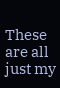These are all just my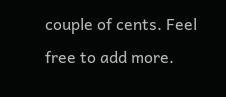couple of cents. Feel free to add more.